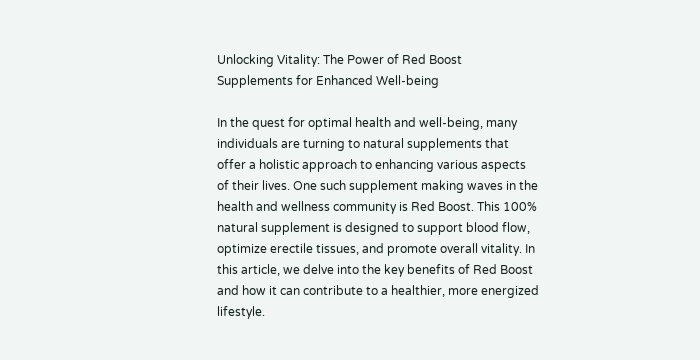Unlocking Vitality: The Power of Red Boost Supplements for Enhanced Well-being

In the quest for optimal health and well-being, many individuals are turning to natural supplements that offer a holistic approach to enhancing various aspects of their lives. One such supplement making waves in the health and wellness community is Red Boost. This 100% natural supplement is designed to support blood flow, optimize erectile tissues, and promote overall vitality. In this article, we delve into the key benefits of Red Boost and how it can contribute to a healthier, more energized lifestyle.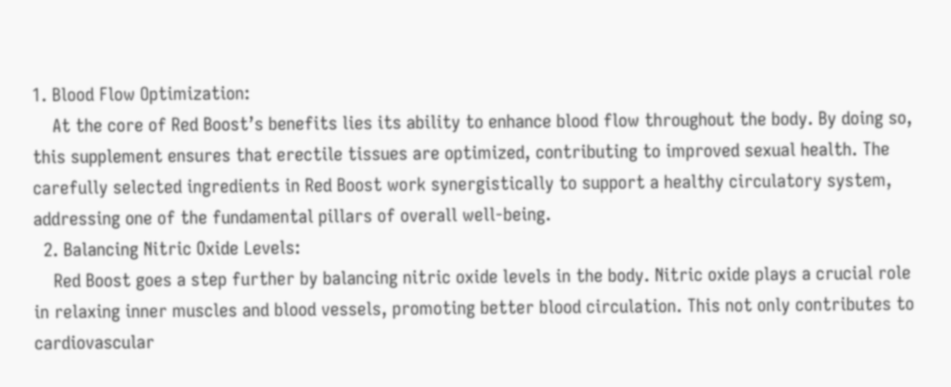1. Blood Flow Optimization:
    At the core of Red Boost’s benefits lies its ability to enhance blood flow throughout the body. By doing so, this supplement ensures that erectile tissues are optimized, contributing to improved sexual health. The carefully selected ingredients in Red Boost work synergistically to support a healthy circulatory system, addressing one of the fundamental pillars of overall well-being.
  2. Balancing Nitric Oxide Levels:
    Red Boost goes a step further by balancing nitric oxide levels in the body. Nitric oxide plays a crucial role in relaxing inner muscles and blood vessels, promoting better blood circulation. This not only contributes to cardiovascular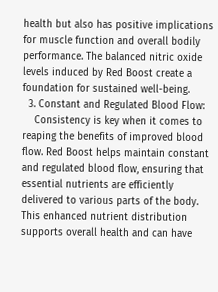health but also has positive implications for muscle function and overall bodily performance. The balanced nitric oxide levels induced by Red Boost create a foundation for sustained well-being.
  3. Constant and Regulated Blood Flow:
    Consistency is key when it comes to reaping the benefits of improved blood flow. Red Boost helps maintain constant and regulated blood flow, ensuring that essential nutrients are efficiently delivered to various parts of the body. This enhanced nutrient distribution supports overall health and can have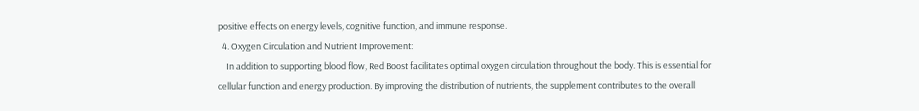positive effects on energy levels, cognitive function, and immune response.
  4. Oxygen Circulation and Nutrient Improvement:
    In addition to supporting blood flow, Red Boost facilitates optimal oxygen circulation throughout the body. This is essential for cellular function and energy production. By improving the distribution of nutrients, the supplement contributes to the overall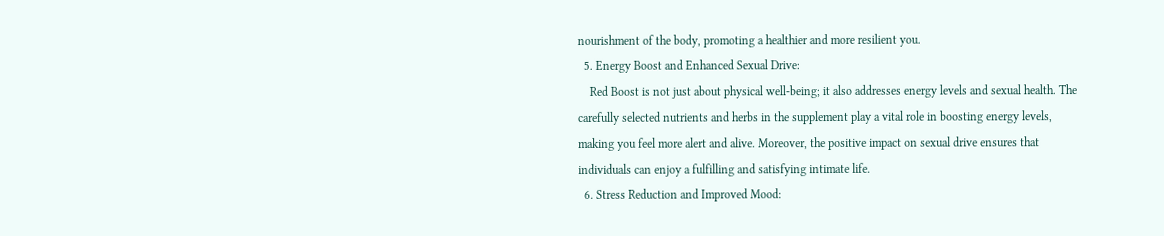nourishment of the body, promoting a healthier and more resilient you.
  5. Energy Boost and Enhanced Sexual Drive:
    Red Boost is not just about physical well-being; it also addresses energy levels and sexual health. The carefully selected nutrients and herbs in the supplement play a vital role in boosting energy levels, making you feel more alert and alive. Moreover, the positive impact on sexual drive ensures that individuals can enjoy a fulfilling and satisfying intimate life.
  6. Stress Reduction and Improved Mood: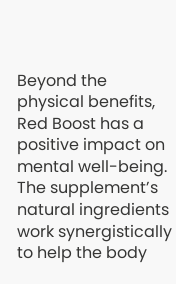Beyond the physical benefits, Red Boost has a positive impact on mental well-being. The supplement’s natural ingredients work synergistically to help the body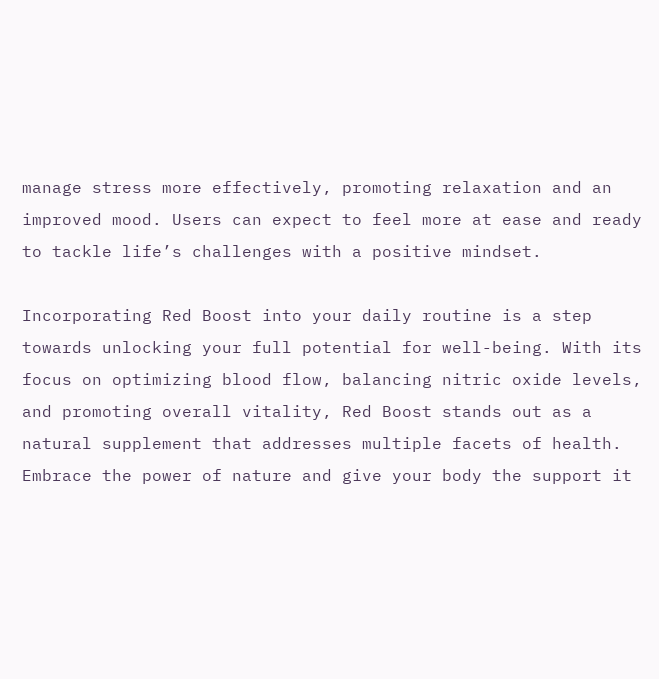manage stress more effectively, promoting relaxation and an improved mood. Users can expect to feel more at ease and ready to tackle life’s challenges with a positive mindset.

Incorporating Red Boost into your daily routine is a step towards unlocking your full potential for well-being. With its focus on optimizing blood flow, balancing nitric oxide levels, and promoting overall vitality, Red Boost stands out as a natural supplement that addresses multiple facets of health. Embrace the power of nature and give your body the support it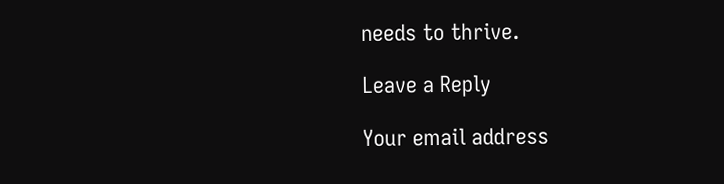needs to thrive.

Leave a Reply

Your email address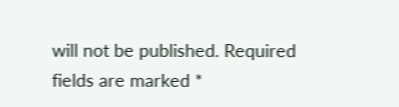will not be published. Required fields are marked *